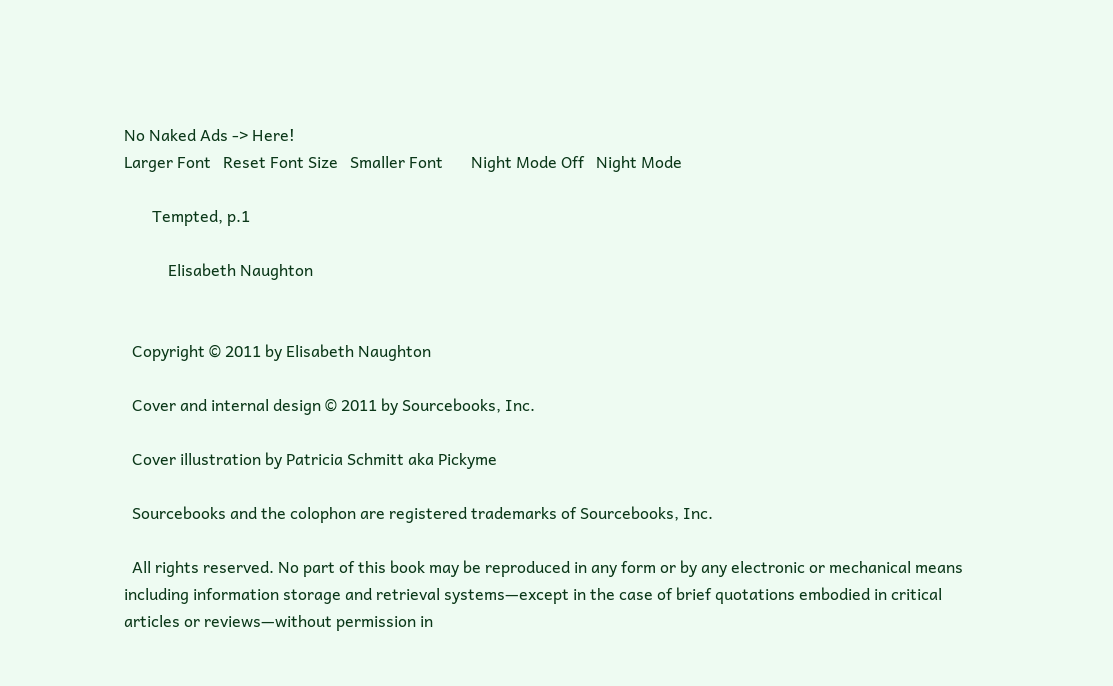No Naked Ads -> Here!
Larger Font   Reset Font Size   Smaller Font       Night Mode Off   Night Mode

       Tempted, p.1

           Elisabeth Naughton


  Copyright © 2011 by Elisabeth Naughton

  Cover and internal design © 2011 by Sourcebooks, Inc.

  Cover illustration by Patricia Schmitt aka Pickyme

  Sourcebooks and the colophon are registered trademarks of Sourcebooks, Inc.

  All rights reserved. No part of this book may be reproduced in any form or by any electronic or mechanical means including information storage and retrieval systems—except in the case of brief quotations embodied in critical articles or reviews—without permission in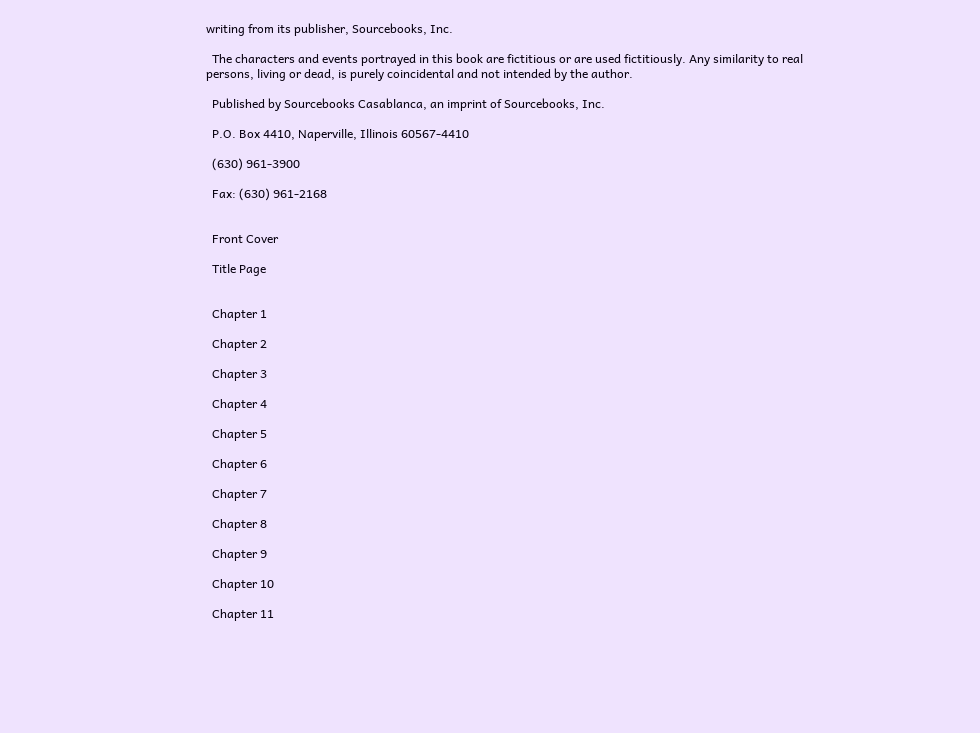writing from its publisher, Sourcebooks, Inc.

  The characters and events portrayed in this book are fictitious or are used fictitiously. Any similarity to real persons, living or dead, is purely coincidental and not intended by the author.

  Published by Sourcebooks Casablanca, an imprint of Sourcebooks, Inc.

  P.O. Box 4410, Naperville, Illinois 60567-4410

  (630) 961-3900

  Fax: (630) 961-2168


  Front Cover

  Title Page


  Chapter 1

  Chapter 2

  Chapter 3

  Chapter 4

  Chapter 5

  Chapter 6

  Chapter 7

  Chapter 8

  Chapter 9

  Chapter 10

  Chapter 11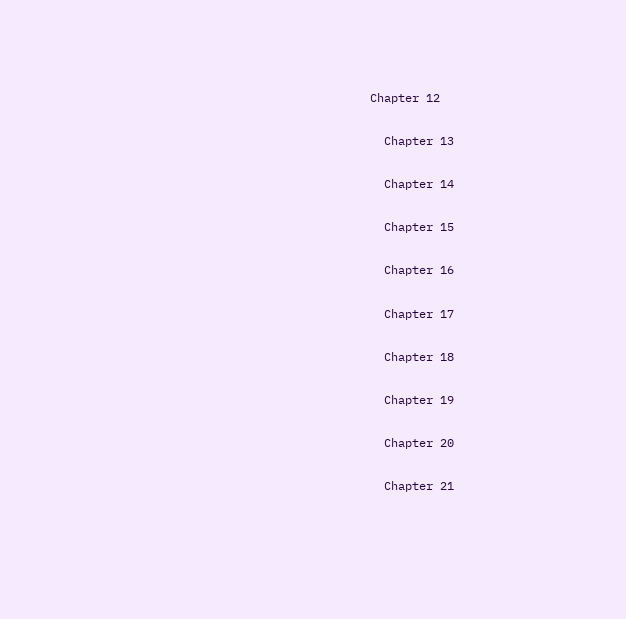Chapter 12

  Chapter 13

  Chapter 14

  Chapter 15

  Chapter 16

  Chapter 17

  Chapter 18

  Chapter 19

  Chapter 20

  Chapter 21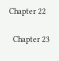Chapter 22

  Chapter 23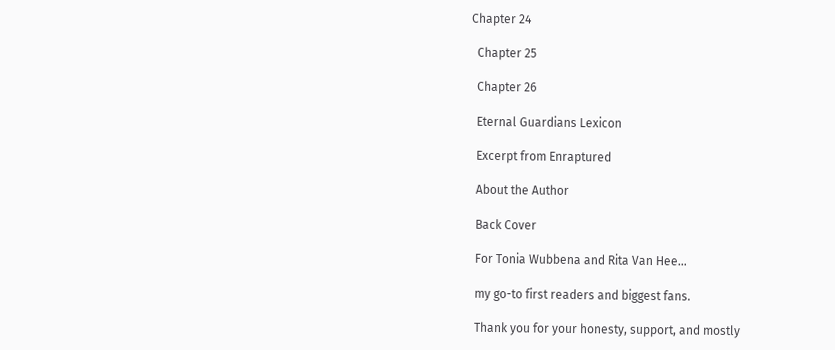Chapter 24

  Chapter 25

  Chapter 26

  Eternal Guardians Lexicon

  Excerpt from Enraptured

  About the Author

  Back Cover

  For Tonia Wubbena and Rita Van Hee…

  my go-to first readers and biggest fans.

  Thank you for your honesty, support, and mostly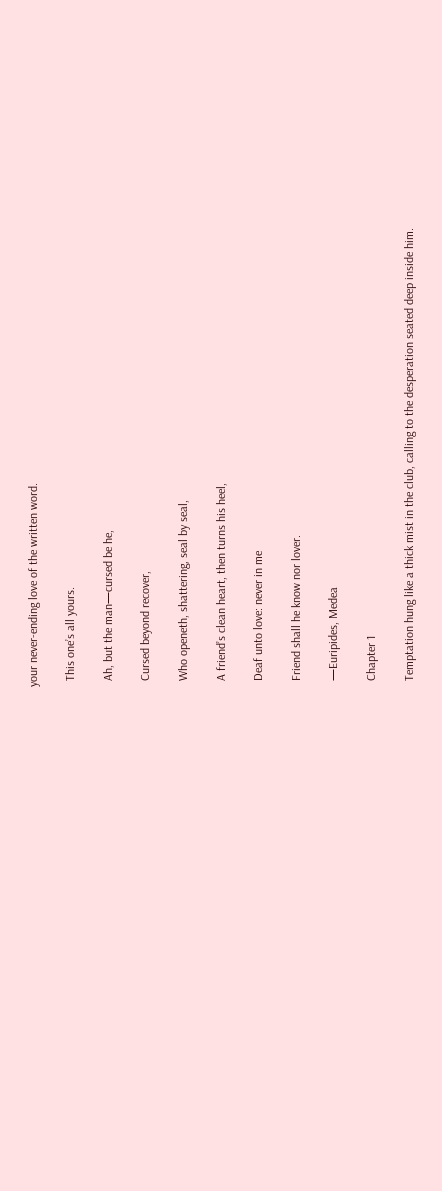your never-ending love of the written word.

  This one’s all yours.

  Ah, but the man—cursed be he,

  Cursed beyond recover,

  Who openeth, shattering, seal by seal,

  A friend’s clean heart, then turns his heel,

  Deaf unto love: never in me

  Friend shall he know nor lover.

  —Euripides, Medea

  Chapter 1

  Temptation hung like a thick mist in the club, calling to the desperation seated deep inside him.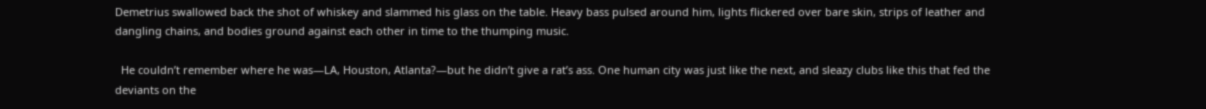Demetrius swallowed back the shot of whiskey and slammed his glass on the table. Heavy bass pulsed around him, lights flickered over bare skin, strips of leather and dangling chains, and bodies ground against each other in time to the thumping music.

  He couldn’t remember where he was—LA, Houston, Atlanta?—but he didn’t give a rat’s ass. One human city was just like the next, and sleazy clubs like this that fed the deviants on the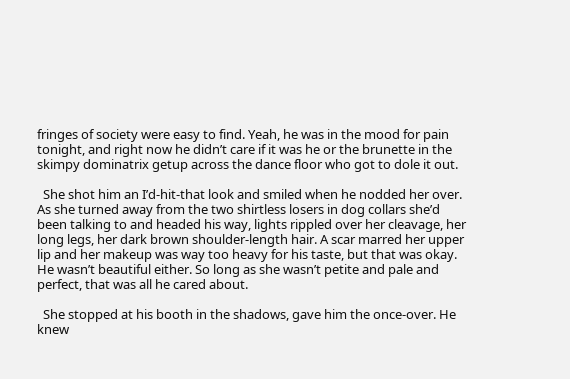fringes of society were easy to find. Yeah, he was in the mood for pain tonight, and right now he didn’t care if it was he or the brunette in the skimpy dominatrix getup across the dance floor who got to dole it out.

  She shot him an I’d-hit-that look and smiled when he nodded her over. As she turned away from the two shirtless losers in dog collars she’d been talking to and headed his way, lights rippled over her cleavage, her long legs, her dark brown shoulder-length hair. A scar marred her upper lip and her makeup was way too heavy for his taste, but that was okay. He wasn’t beautiful either. So long as she wasn’t petite and pale and perfect, that was all he cared about.

  She stopped at his booth in the shadows, gave him the once-over. He knew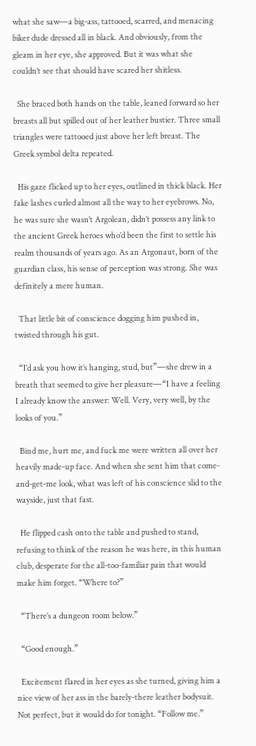what she saw—a big-ass, tattooed, scarred, and menacing biker dude dressed all in black. And obviously, from the gleam in her eye, she approved. But it was what she couldn’t see that should have scared her shitless.

  She braced both hands on the table, leaned forward so her breasts all but spilled out of her leather bustier. Three small triangles were tattooed just above her left breast. The Greek symbol delta repeated.

  His gaze flicked up to her eyes, outlined in thick black. Her fake lashes curled almost all the way to her eyebrows. No, he was sure she wasn’t Argolean, didn’t possess any link to the ancient Greek heroes who’d been the first to settle his realm thousands of years ago. As an Argonaut, born of the guardian class, his sense of perception was strong. She was definitely a mere human.

  That little bit of conscience dogging him pushed in, twisted through his gut.

  “I’d ask you how it’s hanging, stud, but”—she drew in a breath that seemed to give her pleasure—“I have a feeling I already know the answer: Well. Very, very well, by the looks of you.”

  Bind me, hurt me, and fuck me were written all over her heavily made-up face. And when she sent him that come-and-get-me look, what was left of his conscience slid to the wayside, just that fast.

  He flipped cash onto the table and pushed to stand, refusing to think of the reason he was here, in this human club, desperate for the all-too-familiar pain that would make him forget. “Where to?”

  “There’s a dungeon room below.”

  “Good enough.”

  Excitement flared in her eyes as she turned, giving him a nice view of her ass in the barely-there leather bodysuit. Not perfect, but it would do for tonight. “Follow me.”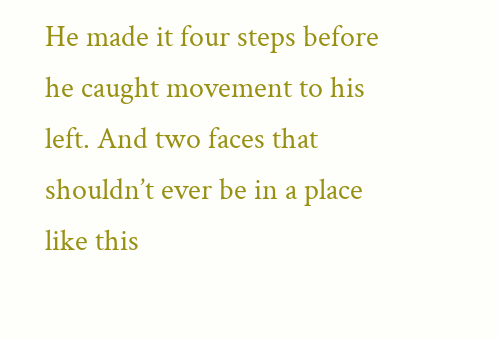He made it four steps before he caught movement to his left. And two faces that shouldn’t ever be in a place like this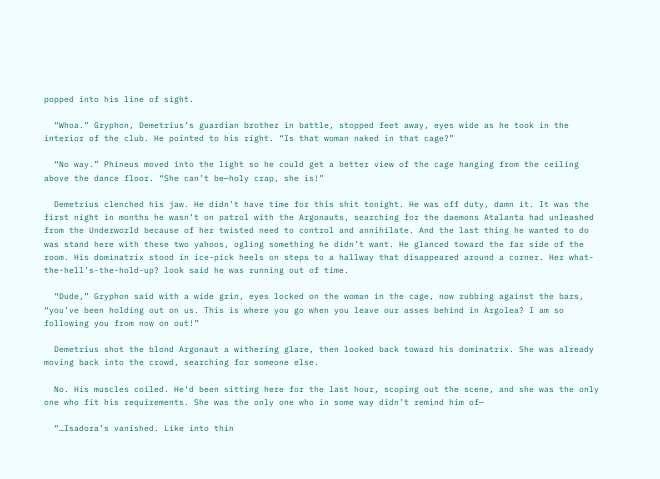popped into his line of sight.

  “Whoa.” Gryphon, Demetrius’s guardian brother in battle, stopped feet away, eyes wide as he took in the interior of the club. He pointed to his right. “Is that woman naked in that cage?”

  “No way.” Phineus moved into the light so he could get a better view of the cage hanging from the ceiling above the dance floor. “She can’t be—holy crap, she is!”

  Demetrius clenched his jaw. He didn’t have time for this shit tonight. He was off duty, damn it. It was the first night in months he wasn’t on patrol with the Argonauts, searching for the daemons Atalanta had unleashed from the Underworld because of her twisted need to control and annihilate. And the last thing he wanted to do was stand here with these two yahoos, ogling something he didn’t want. He glanced toward the far side of the room. His dominatrix stood in ice-pick heels on steps to a hallway that disappeared around a corner. Her what-the-hell’s-the-hold-up? look said he was running out of time.

  “Dude,” Gryphon said with a wide grin, eyes locked on the woman in the cage, now rubbing against the bars, “you’ve been holding out on us. This is where you go when you leave our asses behind in Argolea? I am so following you from now on out!”

  Demetrius shot the blond Argonaut a withering glare, then looked back toward his dominatrix. She was already moving back into the crowd, searching for someone else.

  No. His muscles coiled. He’d been sitting here for the last hour, scoping out the scene, and she was the only one who fit his requirements. She was the only one who in some way didn’t remind him of—

  “…Isadora’s vanished. Like into thin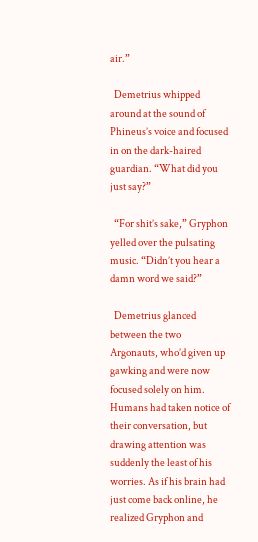air.”

  Demetrius whipped around at the sound of Phineus’s voice and focused in on the dark-haired guardian. “What did you just say?”

  “For shit’s sake,” Gryphon yelled over the pulsating music. “Didn’t you hear a damn word we said?”

  Demetrius glanced between the two Argonauts, who’d given up gawking and were now focused solely on him. Humans had taken notice of their conversation, but drawing attention was suddenly the least of his worries. As if his brain had just come back online, he realized Gryphon and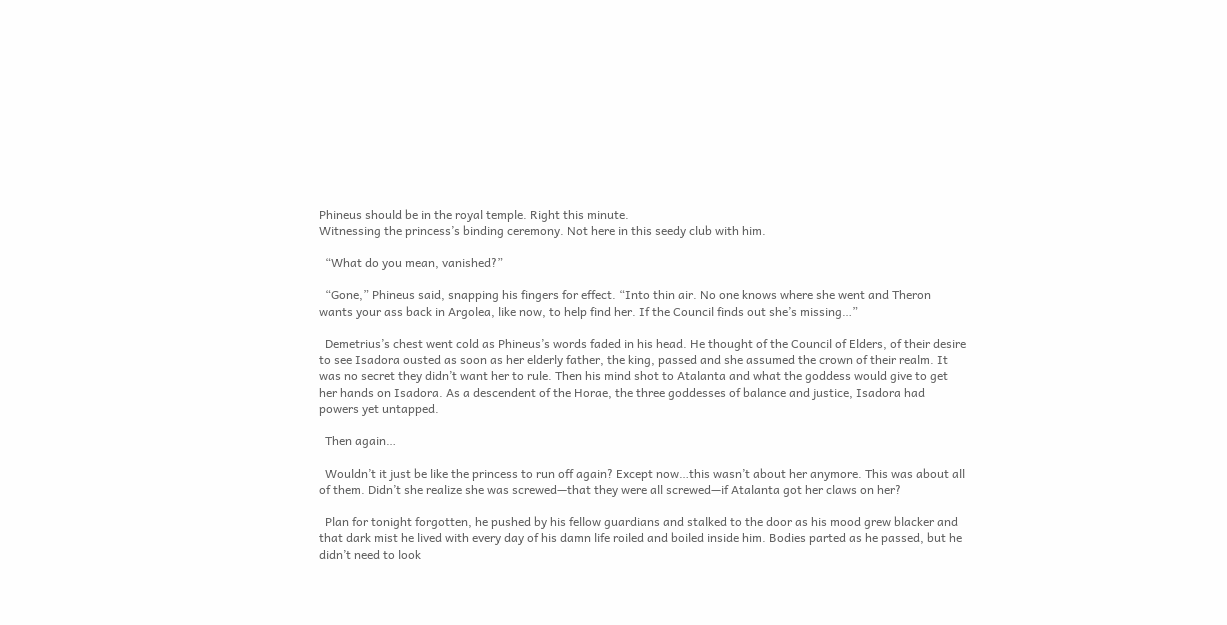Phineus should be in the royal temple. Right this minute.
Witnessing the princess’s binding ceremony. Not here in this seedy club with him.

  “What do you mean, vanished?”

  “Gone,” Phineus said, snapping his fingers for effect. “Into thin air. No one knows where she went and Theron wants your ass back in Argolea, like now, to help find her. If the Council finds out she’s missing…”

  Demetrius’s chest went cold as Phineus’s words faded in his head. He thought of the Council of Elders, of their desire to see Isadora ousted as soon as her elderly father, the king, passed and she assumed the crown of their realm. It was no secret they didn’t want her to rule. Then his mind shot to Atalanta and what the goddess would give to get her hands on Isadora. As a descendent of the Horae, the three goddesses of balance and justice, Isadora had powers yet untapped.

  Then again…

  Wouldn’t it just be like the princess to run off again? Except now…this wasn’t about her anymore. This was about all of them. Didn’t she realize she was screwed—that they were all screwed—if Atalanta got her claws on her?

  Plan for tonight forgotten, he pushed by his fellow guardians and stalked to the door as his mood grew blacker and that dark mist he lived with every day of his damn life roiled and boiled inside him. Bodies parted as he passed, but he didn’t need to look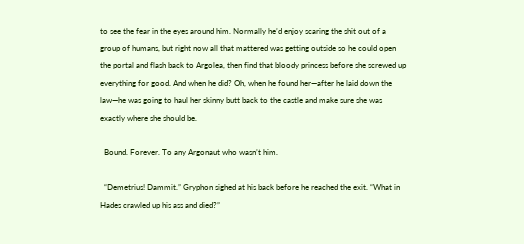to see the fear in the eyes around him. Normally he’d enjoy scaring the shit out of a group of humans, but right now all that mattered was getting outside so he could open the portal and flash back to Argolea, then find that bloody princess before she screwed up everything for good. And when he did? Oh, when he found her—after he laid down the law—he was going to haul her skinny butt back to the castle and make sure she was exactly where she should be.

  Bound. Forever. To any Argonaut who wasn’t him.

  “Demetrius! Dammit.” Gryphon sighed at his back before he reached the exit. “What in Hades crawled up his ass and died?”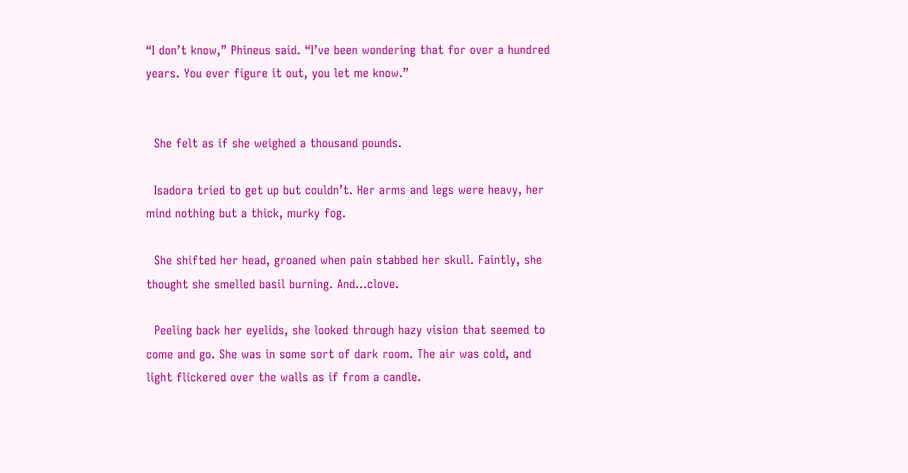“I don’t know,” Phineus said. “I’ve been wondering that for over a hundred years. You ever figure it out, you let me know.”


  She felt as if she weighed a thousand pounds.

  Isadora tried to get up but couldn’t. Her arms and legs were heavy, her mind nothing but a thick, murky fog.

  She shifted her head, groaned when pain stabbed her skull. Faintly, she thought she smelled basil burning. And…clove.

  Peeling back her eyelids, she looked through hazy vision that seemed to come and go. She was in some sort of dark room. The air was cold, and light flickered over the walls as if from a candle.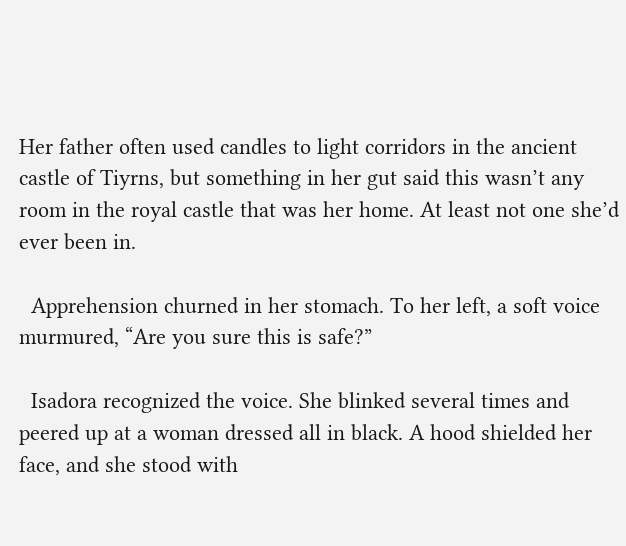Her father often used candles to light corridors in the ancient castle of Tiyrns, but something in her gut said this wasn’t any room in the royal castle that was her home. At least not one she’d ever been in.

  Apprehension churned in her stomach. To her left, a soft voice murmured, “Are you sure this is safe?”

  Isadora recognized the voice. She blinked several times and peered up at a woman dressed all in black. A hood shielded her face, and she stood with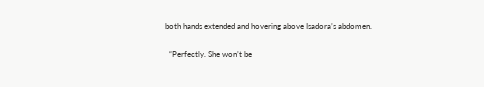both hands extended and hovering above Isadora’s abdomen.

  “Perfectly. She won’t be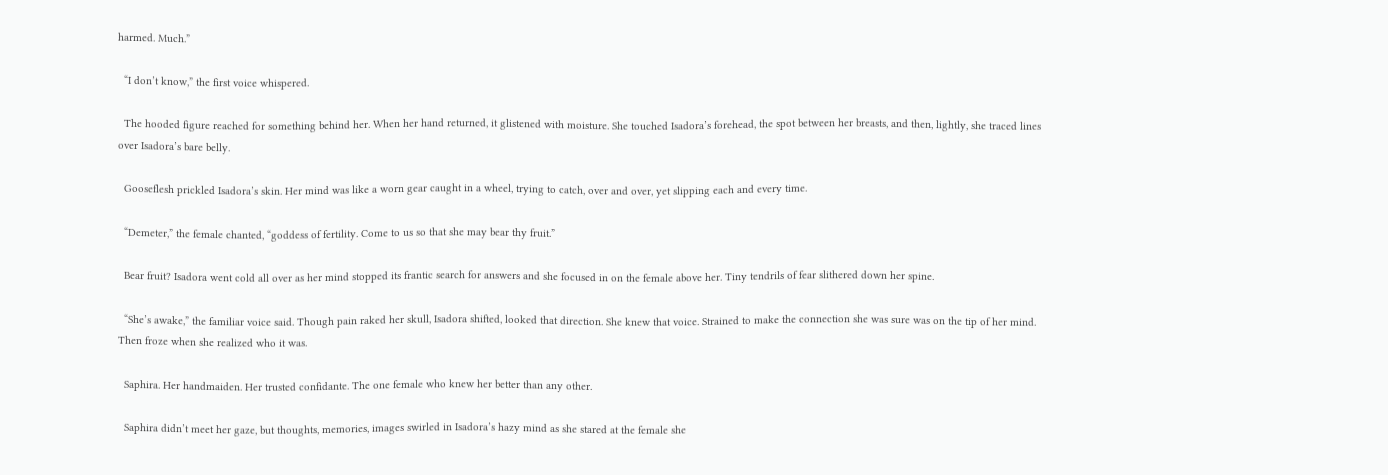harmed. Much.”

  “I don’t know,” the first voice whispered.

  The hooded figure reached for something behind her. When her hand returned, it glistened with moisture. She touched Isadora’s forehead, the spot between her breasts, and then, lightly, she traced lines over Isadora’s bare belly.

  Gooseflesh prickled Isadora’s skin. Her mind was like a worn gear caught in a wheel, trying to catch, over and over, yet slipping each and every time.

  “Demeter,” the female chanted, “goddess of fertility. Come to us so that she may bear thy fruit.”

  Bear fruit? Isadora went cold all over as her mind stopped its frantic search for answers and she focused in on the female above her. Tiny tendrils of fear slithered down her spine.

  “She’s awake,” the familiar voice said. Though pain raked her skull, Isadora shifted, looked that direction. She knew that voice. Strained to make the connection she was sure was on the tip of her mind. Then froze when she realized who it was.

  Saphira. Her handmaiden. Her trusted confidante. The one female who knew her better than any other.

  Saphira didn’t meet her gaze, but thoughts, memories, images swirled in Isadora’s hazy mind as she stared at the female she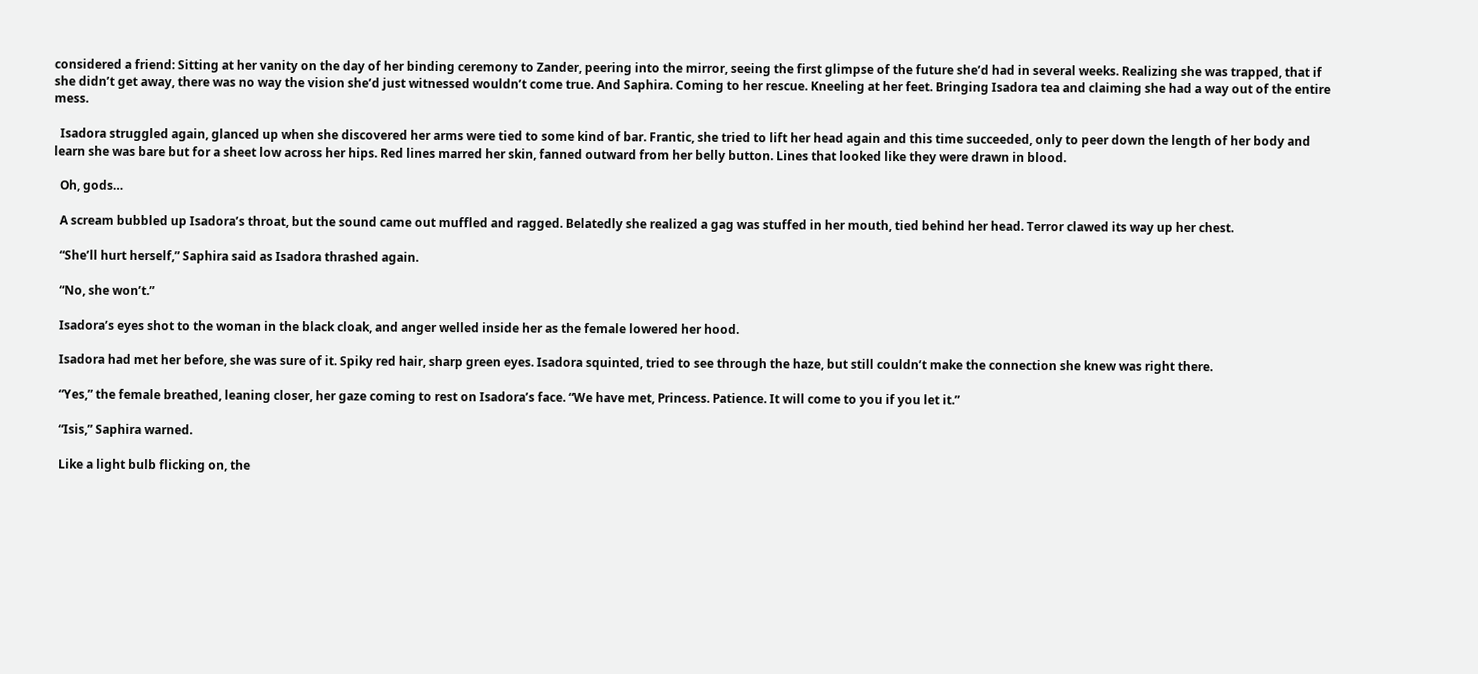considered a friend: Sitting at her vanity on the day of her binding ceremony to Zander, peering into the mirror, seeing the first glimpse of the future she’d had in several weeks. Realizing she was trapped, that if she didn’t get away, there was no way the vision she’d just witnessed wouldn’t come true. And Saphira. Coming to her rescue. Kneeling at her feet. Bringing Isadora tea and claiming she had a way out of the entire mess.

  Isadora struggled again, glanced up when she discovered her arms were tied to some kind of bar. Frantic, she tried to lift her head again and this time succeeded, only to peer down the length of her body and learn she was bare but for a sheet low across her hips. Red lines marred her skin, fanned outward from her belly button. Lines that looked like they were drawn in blood.

  Oh, gods…

  A scream bubbled up Isadora’s throat, but the sound came out muffled and ragged. Belatedly she realized a gag was stuffed in her mouth, tied behind her head. Terror clawed its way up her chest.

  “She’ll hurt herself,” Saphira said as Isadora thrashed again.

  “No, she won’t.”

  Isadora’s eyes shot to the woman in the black cloak, and anger welled inside her as the female lowered her hood.

  Isadora had met her before, she was sure of it. Spiky red hair, sharp green eyes. Isadora squinted, tried to see through the haze, but still couldn’t make the connection she knew was right there.

  “Yes,” the female breathed, leaning closer, her gaze coming to rest on Isadora’s face. “We have met, Princess. Patience. It will come to you if you let it.”

  “Isis,” Saphira warned.

  Like a light bulb flicking on, the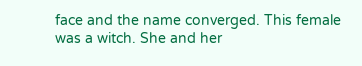face and the name converged. This female was a witch. She and her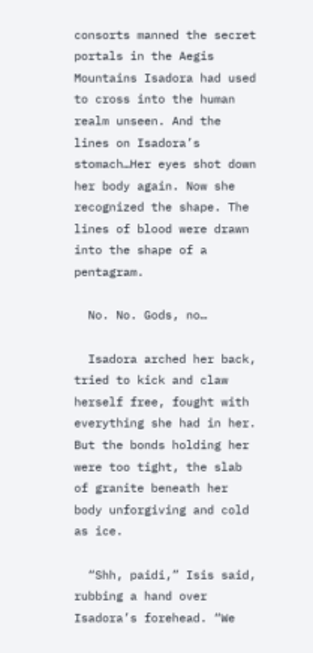consorts manned the secret portals in the Aegis Mountains Isadora had used to cross into the human realm unseen. And the lines on Isadora’s stomach…Her eyes shot down her body again. Now she recognized the shape. The lines of blood were drawn into the shape of a pentagram.

  No. No. Gods, no…

  Isadora arched her back, tried to kick and claw herself free, fought with everything she had in her. But the bonds holding her were too tight, the slab of granite beneath her body unforgiving and cold as ice.

  “Shh, paidi,” Isis said, rubbing a hand over Isadora’s forehead. “We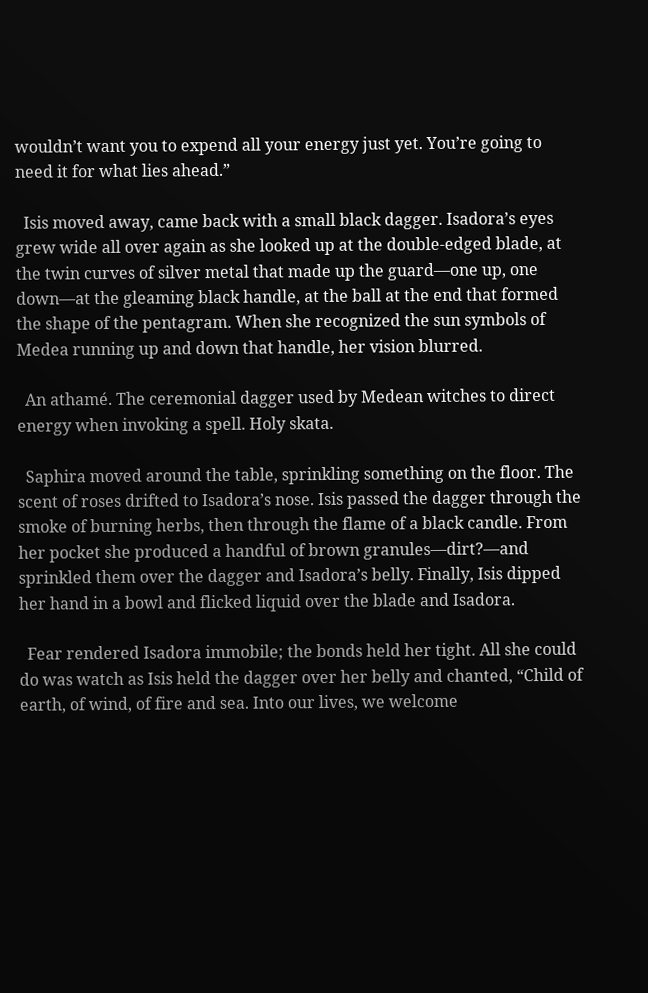wouldn’t want you to expend all your energy just yet. You’re going to need it for what lies ahead.”

  Isis moved away, came back with a small black dagger. Isadora’s eyes grew wide all over again as she looked up at the double-edged blade, at the twin curves of silver metal that made up the guard—one up, one down—at the gleaming black handle, at the ball at the end that formed the shape of the pentagram. When she recognized the sun symbols of Medea running up and down that handle, her vision blurred.

  An athamé. The ceremonial dagger used by Medean witches to direct energy when invoking a spell. Holy skata.

  Saphira moved around the table, sprinkling something on the floor. The scent of roses drifted to Isadora’s nose. Isis passed the dagger through the smoke of burning herbs, then through the flame of a black candle. From her pocket she produced a handful of brown granules—dirt?—and sprinkled them over the dagger and Isadora’s belly. Finally, Isis dipped her hand in a bowl and flicked liquid over the blade and Isadora.

  Fear rendered Isadora immobile; the bonds held her tight. All she could do was watch as Isis held the dagger over her belly and chanted, “Child of earth, of wind, of fire and sea. Into our lives, we welcome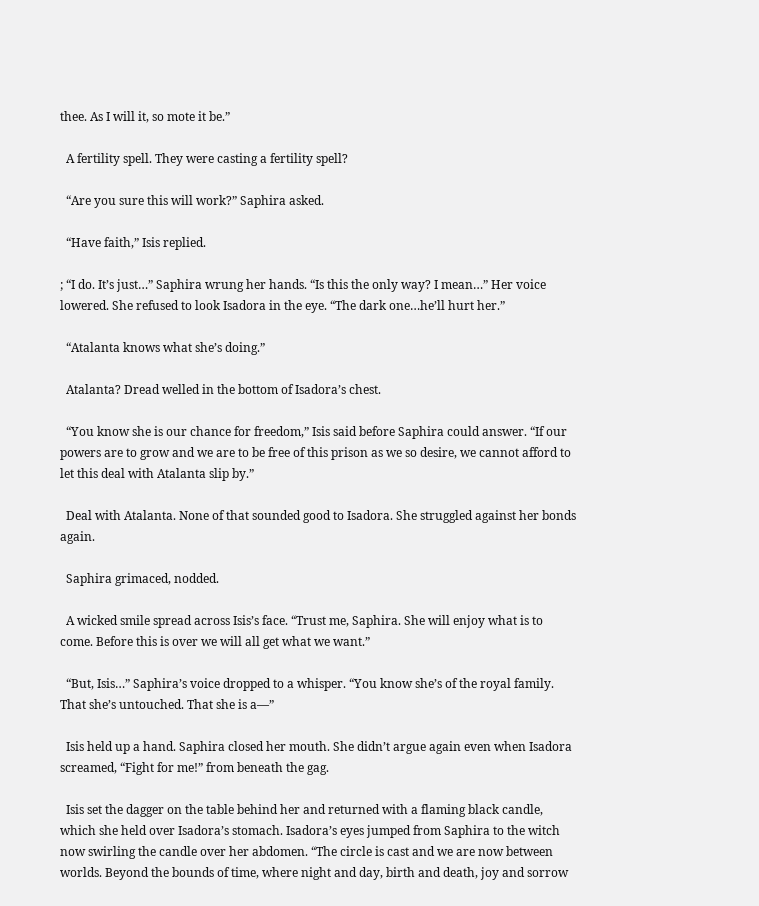thee. As I will it, so mote it be.”

  A fertility spell. They were casting a fertility spell?

  “Are you sure this will work?” Saphira asked.

  “Have faith,” Isis replied.

; “I do. It’s just…” Saphira wrung her hands. “Is this the only way? I mean…” Her voice lowered. She refused to look Isadora in the eye. “The dark one…he’ll hurt her.”

  “Atalanta knows what she’s doing.”

  Atalanta? Dread welled in the bottom of Isadora’s chest.

  “You know she is our chance for freedom,” Isis said before Saphira could answer. “If our powers are to grow and we are to be free of this prison as we so desire, we cannot afford to let this deal with Atalanta slip by.”

  Deal with Atalanta. None of that sounded good to Isadora. She struggled against her bonds again.

  Saphira grimaced, nodded.

  A wicked smile spread across Isis’s face. “Trust me, Saphira. She will enjoy what is to come. Before this is over we will all get what we want.”

  “But, Isis…” Saphira’s voice dropped to a whisper. “You know she’s of the royal family. That she’s untouched. That she is a—”

  Isis held up a hand. Saphira closed her mouth. She didn’t argue again even when Isadora screamed, “Fight for me!” from beneath the gag.

  Isis set the dagger on the table behind her and returned with a flaming black candle, which she held over Isadora’s stomach. Isadora’s eyes jumped from Saphira to the witch now swirling the candle over her abdomen. “The circle is cast and we are now between worlds. Beyond the bounds of time, where night and day, birth and death, joy and sorrow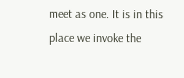meet as one. It is in this place we invoke the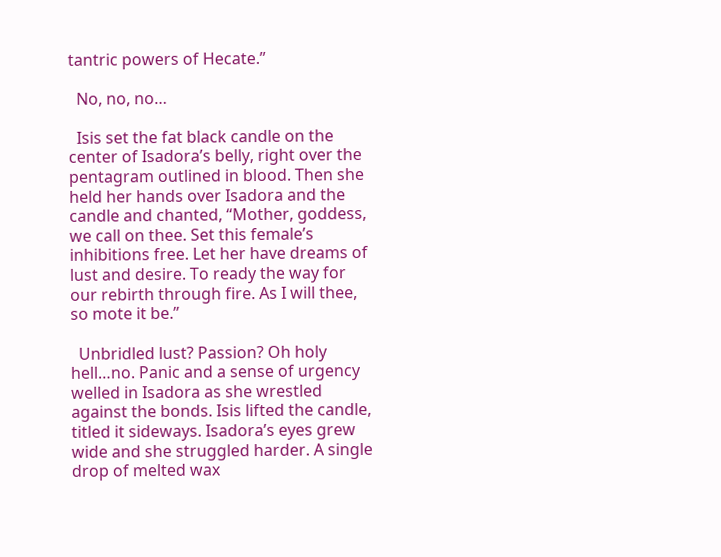tantric powers of Hecate.”

  No, no, no…

  Isis set the fat black candle on the center of Isadora’s belly, right over the pentagram outlined in blood. Then she held her hands over Isadora and the candle and chanted, “Mother, goddess, we call on thee. Set this female’s inhibitions free. Let her have dreams of lust and desire. To ready the way for our rebirth through fire. As I will thee, so mote it be.”

  Unbridled lust? Passion? Oh holy hell…no. Panic and a sense of urgency welled in Isadora as she wrestled against the bonds. Isis lifted the candle, titled it sideways. Isadora’s eyes grew wide and she struggled harder. A single drop of melted wax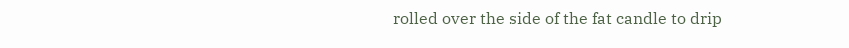rolled over the side of the fat candle to drip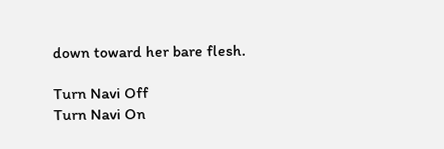down toward her bare flesh.

Turn Navi Off
Turn Navi On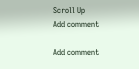Scroll Up
Add comment

Add comment